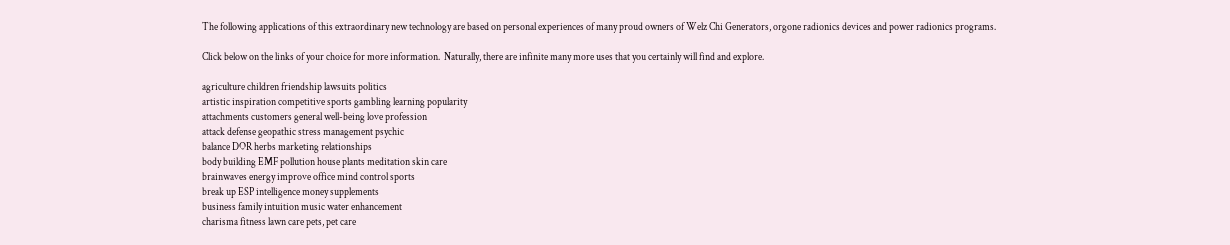The following applications of this extraordinary new technology are based on personal experiences of many proud owners of Welz Chi Generators, orgone radionics devices and power radionics programs.

Click below on the links of your choice for more information.  Naturally, there are infinite many more uses that you certainly will find and explore.

agriculture children friendship lawsuits politics
artistic inspiration competitive sports gambling learning popularity
attachments customers general well-being love profession
attack defense geopathic stress management psychic
balance DOR herbs marketing relationships
body building EMF pollution house plants meditation skin care
brainwaves energy improve office mind control sports
break up ESP intelligence money supplements
business family intuition music water enhancement
charisma fitness lawn care pets, pet care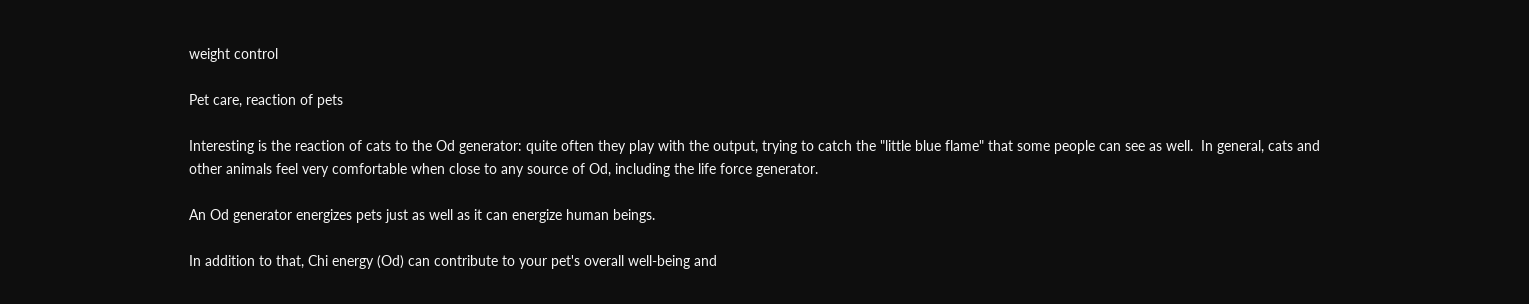weight control

Pet care, reaction of pets

Interesting is the reaction of cats to the Od generator: quite often they play with the output, trying to catch the "little blue flame" that some people can see as well.  In general, cats and other animals feel very comfortable when close to any source of Od, including the life force generator.

An Od generator energizes pets just as well as it can energize human beings.

In addition to that, Chi energy (Od) can contribute to your pet's overall well-being and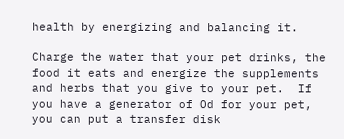health by energizing and balancing it.

Charge the water that your pet drinks, the food it eats and energize the supplements and herbs that you give to your pet.  If you have a generator of Od for your pet, you can put a transfer disk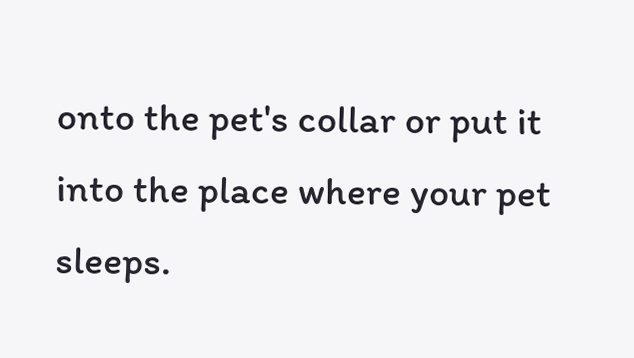onto the pet's collar or put it into the place where your pet sleeps.